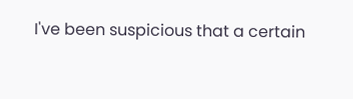I've been suspicious that a certain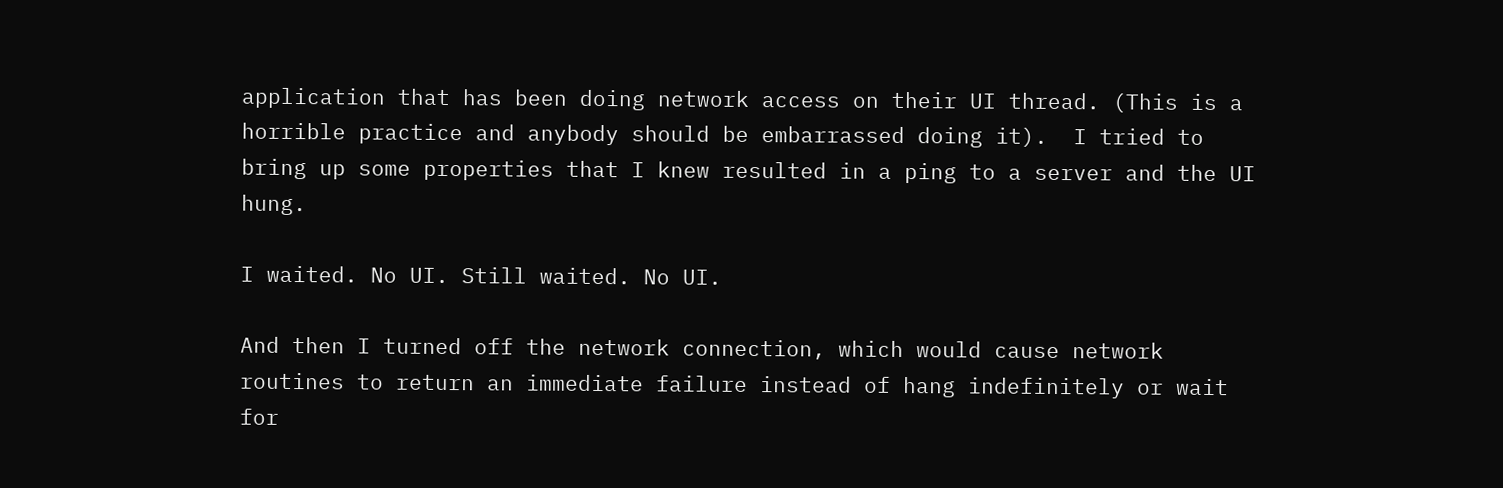application that has been doing network access on their UI thread. (This is a horrible practice and anybody should be embarrassed doing it).  I tried to bring up some properties that I knew resulted in a ping to a server and the UI hung.

I waited. No UI. Still waited. No UI.

And then I turned off the network connection, which would cause network routines to return an immediate failure instead of hang indefinitely or wait for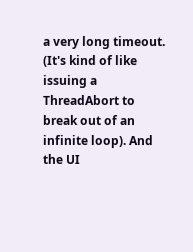a very long timeout. (It's kind of like issuing a ThreadAbort to break out of an infinite loop). And the UI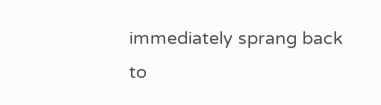immediately sprang back to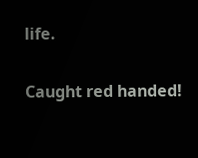life.

Caught red handed!